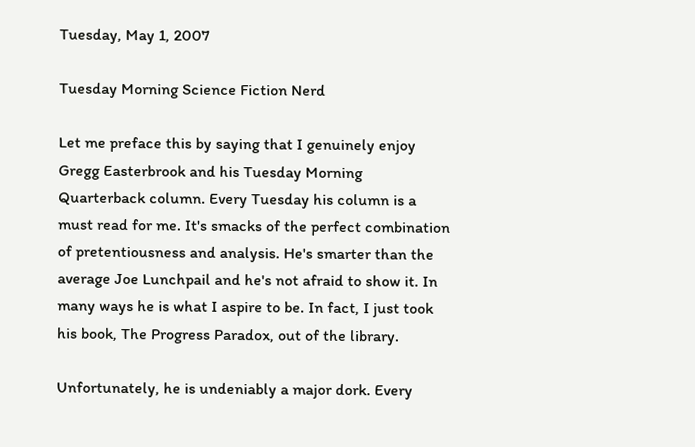Tuesday, May 1, 2007

Tuesday Morning Science Fiction Nerd

Let me preface this by saying that I genuinely enjoy Gregg Easterbrook and his Tuesday Morning Quarterback column. Every Tuesday his column is a must read for me. It's smacks of the perfect combination of pretentiousness and analysis. He's smarter than the average Joe Lunchpail and he's not afraid to show it. In many ways he is what I aspire to be. In fact, I just took his book, The Progress Paradox, out of the library.

Unfortunately, he is undeniably a major dork. Every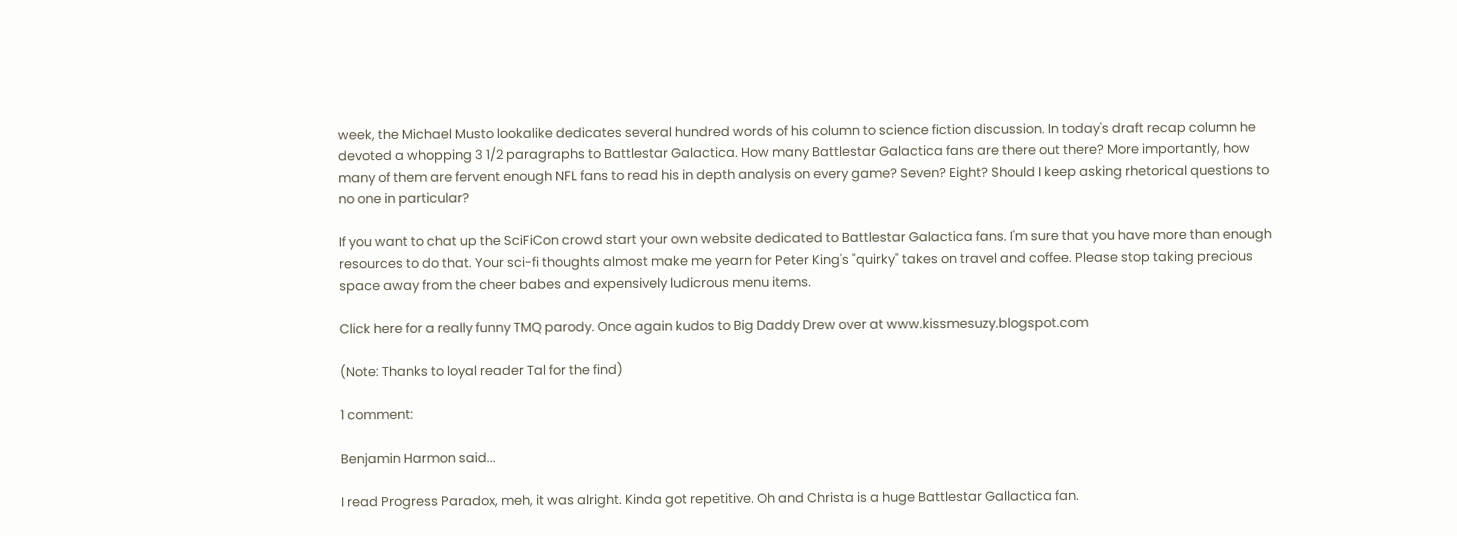week, the Michael Musto lookalike dedicates several hundred words of his column to science fiction discussion. In today's draft recap column he devoted a whopping 3 1/2 paragraphs to Battlestar Galactica. How many Battlestar Galactica fans are there out there? More importantly, how many of them are fervent enough NFL fans to read his in depth analysis on every game? Seven? Eight? Should I keep asking rhetorical questions to no one in particular?

If you want to chat up the SciFiCon crowd start your own website dedicated to Battlestar Galactica fans. I'm sure that you have more than enough resources to do that. Your sci-fi thoughts almost make me yearn for Peter King's "quirky" takes on travel and coffee. Please stop taking precious space away from the cheer babes and expensively ludicrous menu items.

Click here for a really funny TMQ parody. Once again kudos to Big Daddy Drew over at www.kissmesuzy.blogspot.com

(Note: Thanks to loyal reader Tal for the find)

1 comment:

Benjamin Harmon said...

I read Progress Paradox, meh, it was alright. Kinda got repetitive. Oh and Christa is a huge Battlestar Gallactica fan.